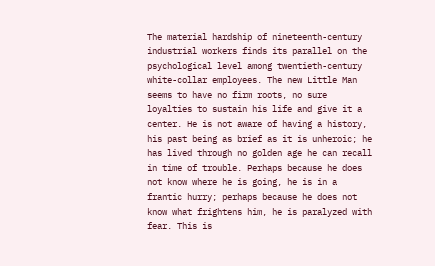The material hardship of nineteenth-century industrial workers finds its parallel on the psychological level among twentieth-century white-collar employees. The new Little Man seems to have no firm roots, no sure loyalties to sustain his life and give it a center. He is not aware of having a history, his past being as brief as it is unheroic; he has lived through no golden age he can recall in time of trouble. Perhaps because he does not know where he is going, he is in a frantic hurry; perhaps because he does not know what frightens him, he is paralyzed with fear. This is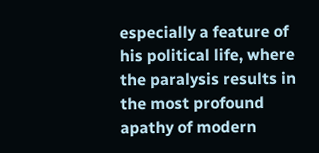especially a feature of his political life, where the paralysis results in the most profound apathy of modern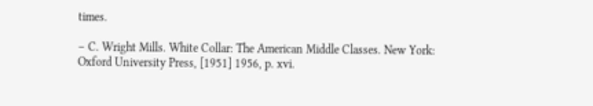times.

– C. Wright Mills. White Collar: The American Middle Classes. New York: Oxford University Press, [1951] 1956, p. xvi.